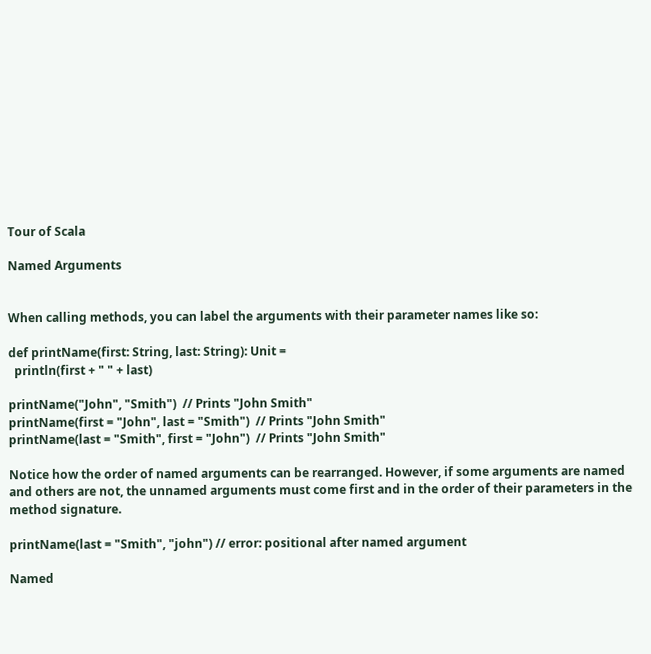Tour of Scala

Named Arguments


When calling methods, you can label the arguments with their parameter names like so:

def printName(first: String, last: String): Unit =
  println(first + " " + last)

printName("John", "Smith")  // Prints "John Smith"
printName(first = "John", last = "Smith")  // Prints "John Smith"
printName(last = "Smith", first = "John")  // Prints "John Smith"

Notice how the order of named arguments can be rearranged. However, if some arguments are named and others are not, the unnamed arguments must come first and in the order of their parameters in the method signature.

printName(last = "Smith", "john") // error: positional after named argument

Named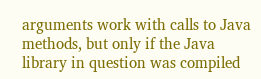arguments work with calls to Java methods, but only if the Java library in question was compiled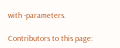with -parameters.

Contributors to this page: